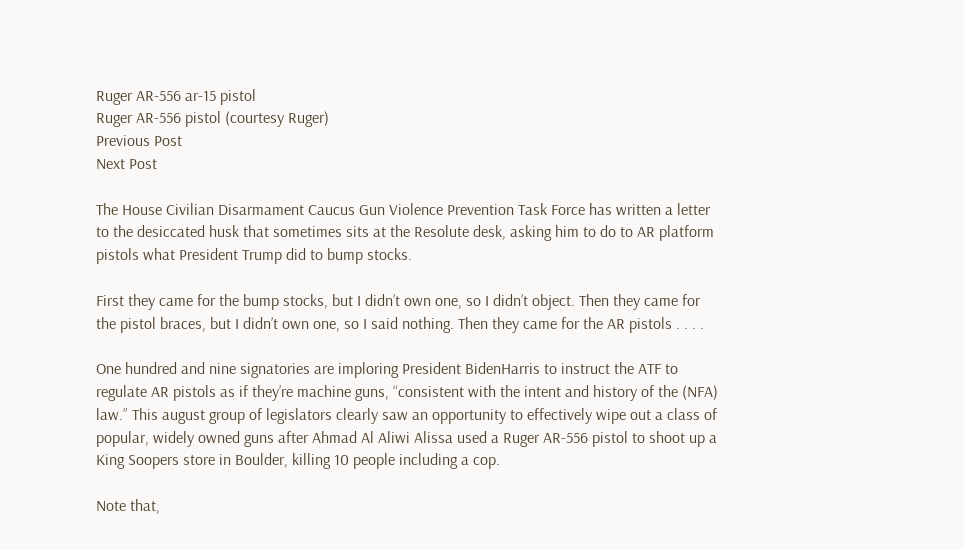Ruger AR-556 ar-15 pistol
Ruger AR-556 pistol (courtesy Ruger)
Previous Post
Next Post

The House Civilian Disarmament Caucus Gun Violence Prevention Task Force has written a letter to the desiccated husk that sometimes sits at the Resolute desk, asking him to do to AR platform pistols what President Trump did to bump stocks.

First they came for the bump stocks, but I didn’t own one, so I didn’t object. Then they came for the pistol braces, but I didn’t own one, so I said nothing. Then they came for the AR pistols . . . .

One hundred and nine signatories are imploring President BidenHarris to instruct the ATF to regulate AR pistols as if they’re machine guns, “consistent with the intent and history of the (NFA) law.” This august group of legislators clearly saw an opportunity to effectively wipe out a class of popular, widely owned guns after Ahmad Al Aliwi Alissa used a Ruger AR-556 pistol to shoot up a King Soopers store in Boulder, killing 10 people including a cop.

Note that,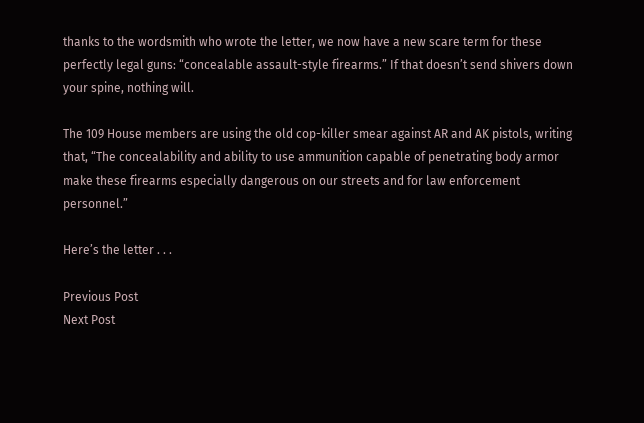thanks to the wordsmith who wrote the letter, we now have a new scare term for these perfectly legal guns: “concealable assault-style firearms.” If that doesn’t send shivers down your spine, nothing will.

The 109 House members are using the old cop-killer smear against AR and AK pistols, writing that, “The concealability and ability to use ammunition capable of penetrating body armor make these firearms especially dangerous on our streets and for law enforcement personnel.”

Here’s the letter . . .

Previous Post
Next Post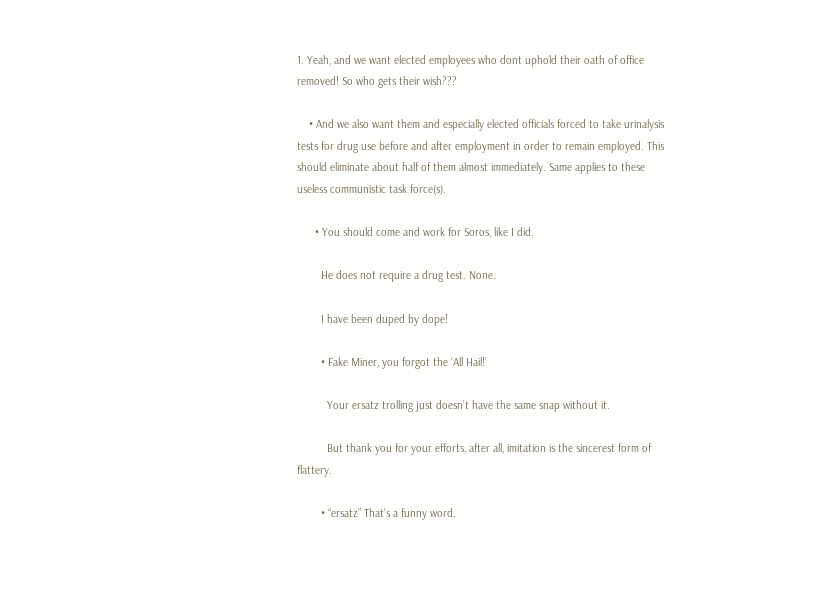1. Yeah, and we want elected employees who dont uphold their oath of office removed! So who gets their wish???

    • And we also want them and especially elected officials forced to take urinalysis tests for drug use before and after employment in order to remain employed. This should eliminate about half of them almost immediately. Same applies to these useless communistic task force(s).

      • You should come and work for Soros, like I did.

        He does not require a drug test. None.

        I have been duped by dope!

        • Fake Miner, you forgot the ‘All Hail!’

          Your ersatz trolling just doesn’t have the same snap without it.

          But thank you for your efforts, after all, imitation is the sincerest form of flattery.

        • “ersatz” That’s a funny word.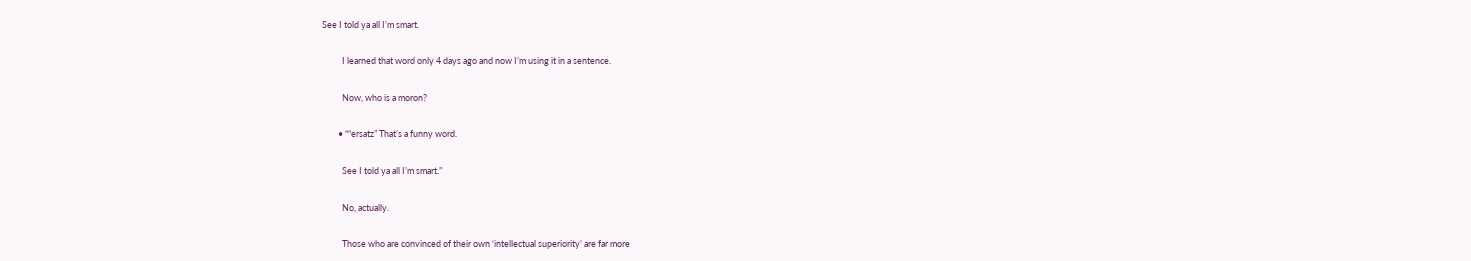See I told ya all I’m smart.

          I learned that word only 4 days ago and now I’m using it in a sentence.

          Now, who is a moron?

        • ““ersatz” That’s a funny word.

          See I told ya all I’m smart.”

          No, actually.

          Those who are convinced of their own ‘intellectual superiority’ are far more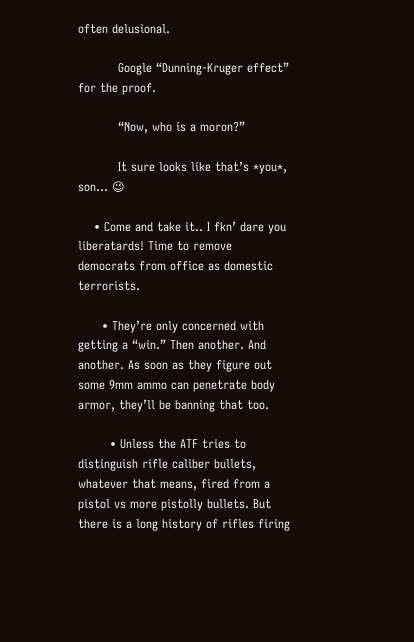often delusional.

          Google “Dunning-Kruger effect” for the proof.

          “Now, who is a moron?”

          It sure looks like that’s *you*, son… 😉

    • Come and take it.. I fkn’ dare you liberatards! Time to remove democrats from office as domestic terrorists.

      • They’re only concerned with getting a “win.” Then another. And another. As soon as they figure out some 9mm ammo can penetrate body armor, they’ll be banning that too.

        • Unless the ATF tries to distinguish rifle caliber bullets, whatever that means, fired from a pistol vs more pistolly bullets. But there is a long history of rifles firing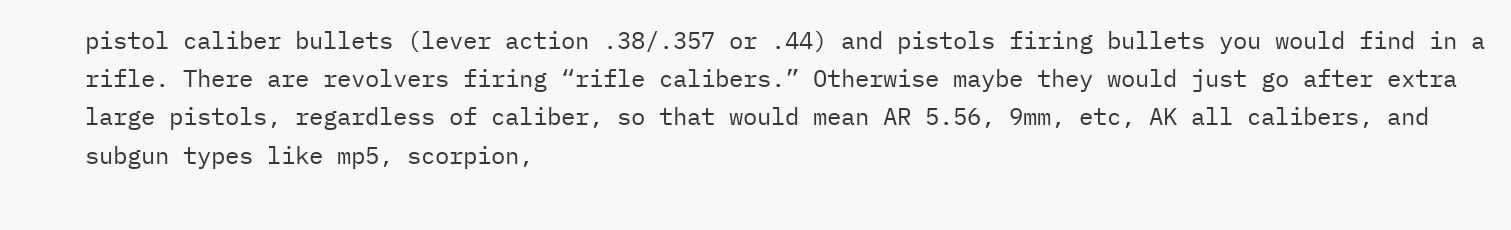pistol caliber bullets (lever action .38/.357 or .44) and pistols firing bullets you would find in a rifle. There are revolvers firing “rifle calibers.” Otherwise maybe they would just go after extra large pistols, regardless of caliber, so that would mean AR 5.56, 9mm, etc, AK all calibers, and subgun types like mp5, scorpion,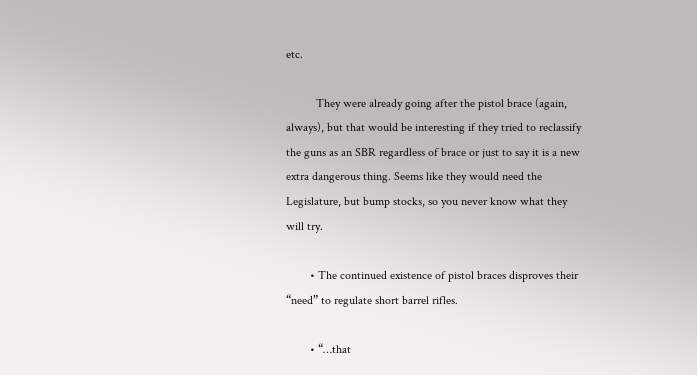etc.

          They were already going after the pistol brace (again, always), but that would be interesting if they tried to reclassify the guns as an SBR regardless of brace or just to say it is a new extra dangerous thing. Seems like they would need the Legislature, but bump stocks, so you never know what they will try.

        • The continued existence of pistol braces disproves their “need” to regulate short barrel rifles.

        • “…that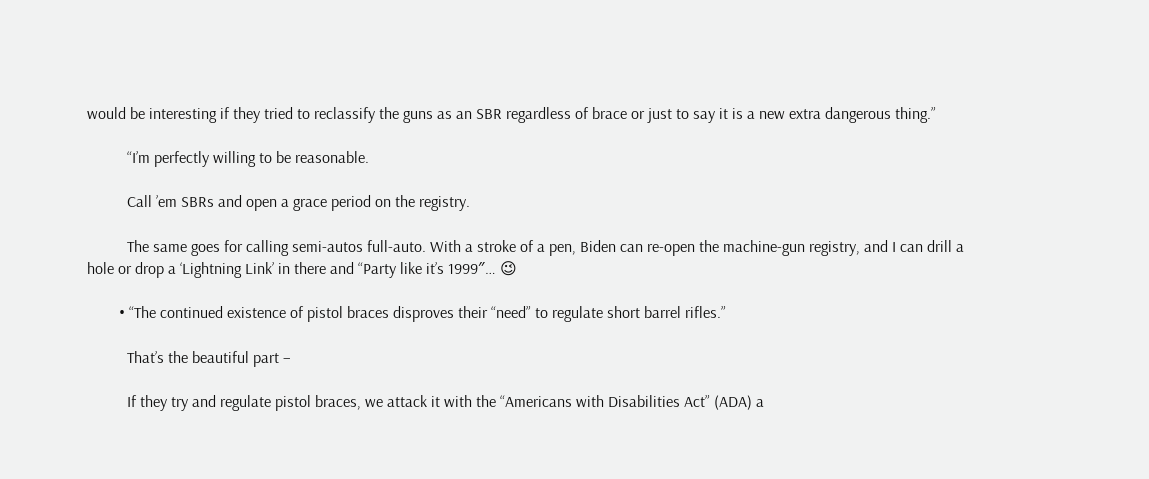would be interesting if they tried to reclassify the guns as an SBR regardless of brace or just to say it is a new extra dangerous thing.”

          “I’m perfectly willing to be reasonable.

          Call ’em SBRs and open a grace period on the registry.

          The same goes for calling semi-autos full-auto. With a stroke of a pen, Biden can re-open the machine-gun registry, and I can drill a hole or drop a ‘Lightning Link’ in there and “Party like it’s 1999″… 😉

        • “The continued existence of pistol braces disproves their “need” to regulate short barrel rifles.”

          That’s the beautiful part –

          If they try and regulate pistol braces, we attack it with the “Americans with Disabilities Act” (ADA) a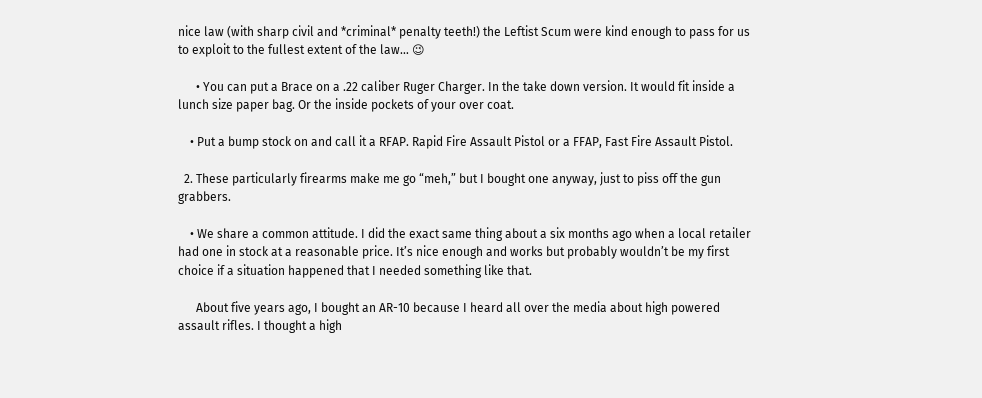nice law (with sharp civil and *criminal* penalty teeth!) the Leftist Scum were kind enough to pass for us to exploit to the fullest extent of the law… 😉

      • You can put a Brace on a .22 caliber Ruger Charger. In the take down version. It would fit inside a lunch size paper bag. Or the inside pockets of your over coat.

    • Put a bump stock on and call it a RFAP. Rapid Fire Assault Pistol or a FFAP, Fast Fire Assault Pistol.

  2. These particularly firearms make me go “meh,” but I bought one anyway, just to piss off the gun grabbers.

    • We share a common attitude. I did the exact same thing about a six months ago when a local retailer had one in stock at a reasonable price. It’s nice enough and works but probably wouldn’t be my first choice if a situation happened that I needed something like that.

      About five years ago, I bought an AR-10 because I heard all over the media about high powered assault rifles. I thought a high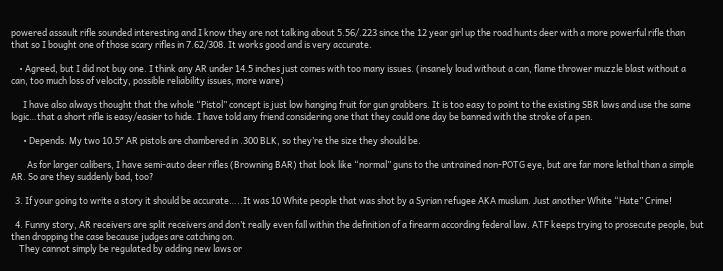powered assault rifle sounded interesting and I know they are not talking about 5.56/.223 since the 12 year girl up the road hunts deer with a more powerful rifle than that so I bought one of those scary rifles in 7.62/308. It works good and is very accurate.

    • Agreed, but I did not buy one. I think any AR under 14.5 inches just comes with too many issues. (insanely loud without a can, flame thrower muzzle blast without a can, too much loss of velocity, possible reliability issues, more ware)

      I have also always thought that the whole “Pistol” concept is just low hanging fruit for gun grabbers. It is too easy to point to the existing SBR laws and use the same logic…that a short rifle is easy/easier to hide. I have told any friend considering one that they could one day be banned with the stroke of a pen.

      • Depends. My two 10.5″ AR pistols are chambered in .300 BLK, so they’re the size they should be.

        As for larger calibers, I have semi-auto deer rifles (Browning BAR) that look like “normal” guns to the untrained non-POTG eye, but are far more lethal than a simple AR. So are they suddenly bad, too?

  3. If your going to write a story it should be accurate…..It was 10 White people that was shot by a Syrian refugee AKA muslum. Just another White “Hate” Crime!

  4. Funny story, AR receivers are split receivers and don’t really even fall within the definition of a firearm according federal law. ATF keeps trying to prosecute people, but then dropping the case because judges are catching on.
    They cannot simply be regulated by adding new laws or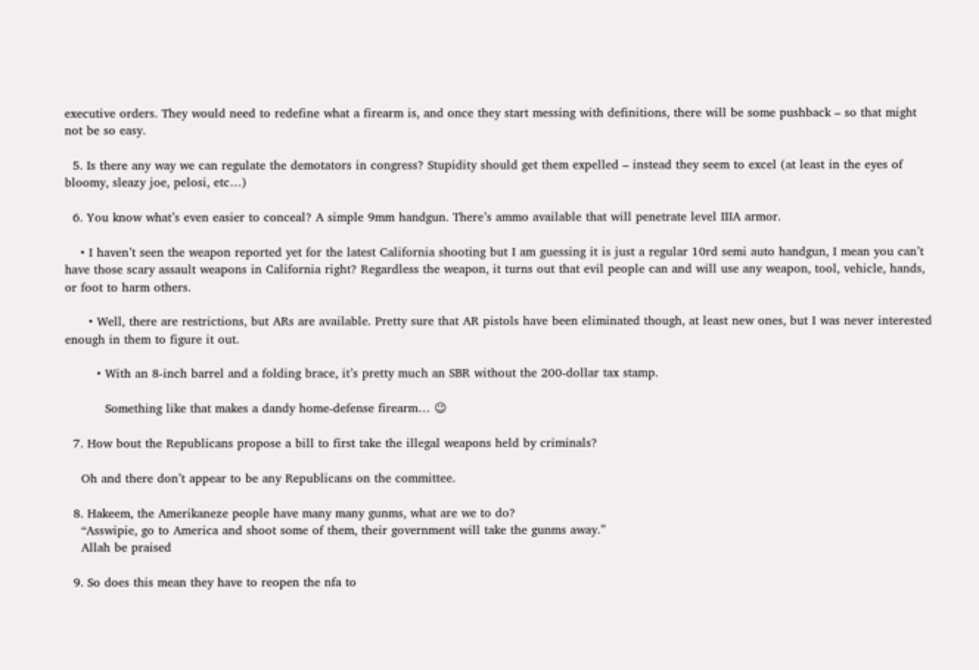executive orders. They would need to redefine what a firearm is, and once they start messing with definitions, there will be some pushback – so that might not be so easy.

  5. Is there any way we can regulate the demotators in congress? Stupidity should get them expelled – instead they seem to excel (at least in the eyes of bloomy, sleazy joe, pelosi, etc…)

  6. You know what’s even easier to conceal? A simple 9mm handgun. There’s ammo available that will penetrate level IIIA armor.

    • I haven’t seen the weapon reported yet for the latest California shooting but I am guessing it is just a regular 10rd semi auto handgun, I mean you can’t have those scary assault weapons in California right? Regardless the weapon, it turns out that evil people can and will use any weapon, tool, vehicle, hands, or foot to harm others.

      • Well, there are restrictions, but ARs are available. Pretty sure that AR pistols have been eliminated though, at least new ones, but I was never interested enough in them to figure it out.

        • With an 8-inch barrel and a folding brace, it’s pretty much an SBR without the 200-dollar tax stamp.

          Something like that makes a dandy home-defense firearm… 😉

  7. How bout the Republicans propose a bill to first take the illegal weapons held by criminals?

    Oh and there don’t appear to be any Republicans on the committee.

  8. Hakeem, the Amerikaneze people have many many gunms, what are we to do?
    “Asswipie, go to America and shoot some of them, their government will take the gunms away.”
    Allah be praised

  9. So does this mean they have to reopen the nfa to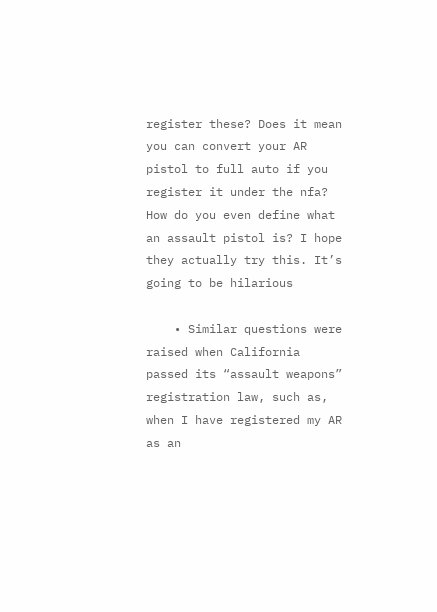register these? Does it mean you can convert your AR pistol to full auto if you register it under the nfa? How do you even define what an assault pistol is? I hope they actually try this. It’s going to be hilarious

    • Similar questions were raised when California passed its “assault weapons” registration law, such as, when I have registered my AR as an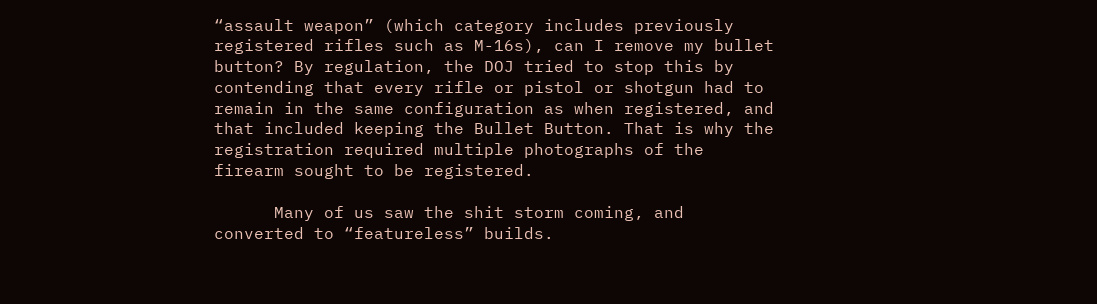“assault weapon” (which category includes previously registered rifles such as M-16s), can I remove my bullet button? By regulation, the DOJ tried to stop this by contending that every rifle or pistol or shotgun had to remain in the same configuration as when registered, and that included keeping the Bullet Button. That is why the registration required multiple photographs of the firearm sought to be registered.

      Many of us saw the shit storm coming, and converted to “featureless” builds.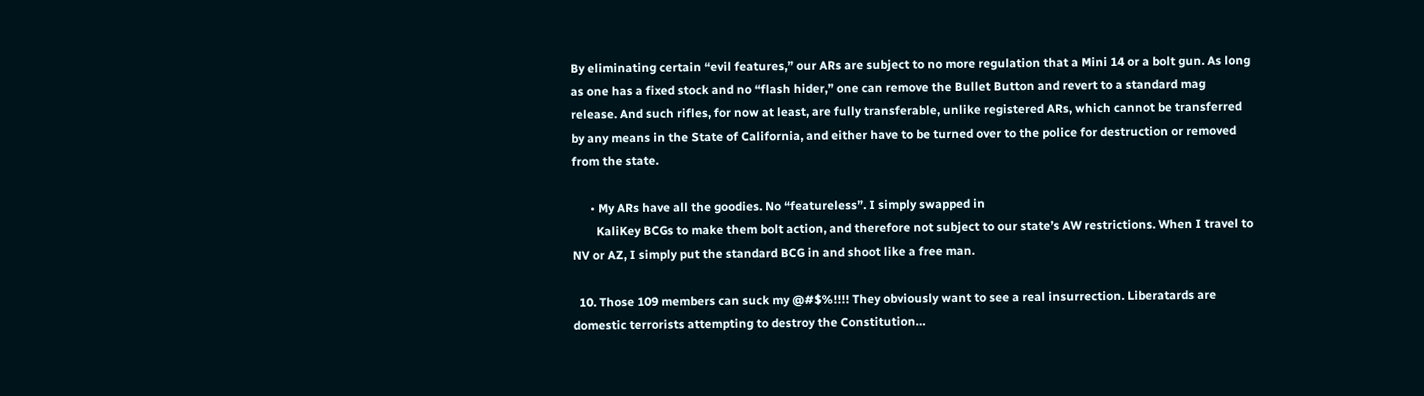By eliminating certain “evil features,” our ARs are subject to no more regulation that a Mini 14 or a bolt gun. As long as one has a fixed stock and no “flash hider,” one can remove the Bullet Button and revert to a standard mag release. And such rifles, for now at least, are fully transferable, unlike registered ARs, which cannot be transferred by any means in the State of California, and either have to be turned over to the police for destruction or removed from the state.

      • My ARs have all the goodies. No “featureless”. I simply swapped in
        KaliKey BCGs to make them bolt action, and therefore not subject to our state’s AW restrictions. When I travel to NV or AZ, I simply put the standard BCG in and shoot like a free man.

  10. Those 109 members can suck my @#$%!!!! They obviously want to see a real insurrection. Liberatards are domestic terrorists attempting to destroy the Constitution…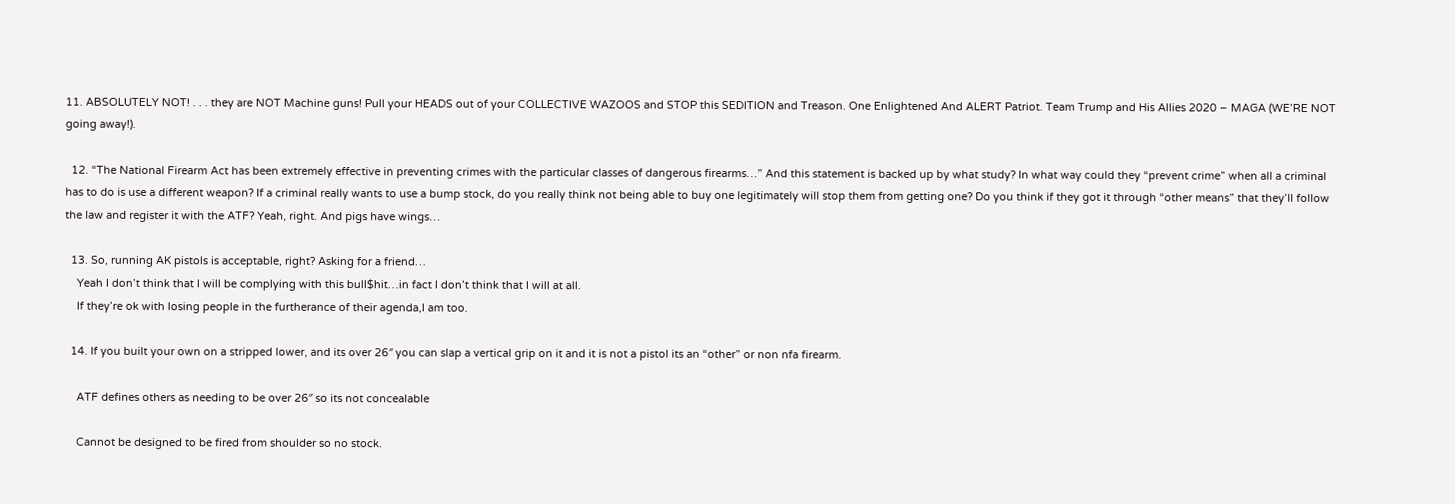11. ABSOLUTELY NOT! . . . they are NOT Machine guns! Pull your HEADS out of your COLLECTIVE WAZOOS and STOP this SEDITION and Treason. One Enlightened And ALERT Patriot. Team Trump and His Allies 2020 – MAGA (WE’RE NOT going away!).

  12. “The National Firearm Act has been extremely effective in preventing crimes with the particular classes of dangerous firearms…” And this statement is backed up by what study? In what way could they “prevent crime” when all a criminal has to do is use a different weapon? If a criminal really wants to use a bump stock, do you really think not being able to buy one legitimately will stop them from getting one? Do you think if they got it through “other means” that they’ll follow the law and register it with the ATF? Yeah, right. And pigs have wings…

  13. So, running AK pistols is acceptable, right? Asking for a friend…
    Yeah I don’t think that I will be complying with this bull$hit…in fact I don’t think that I will at all.
    If they’re ok with losing people in the furtherance of their agenda,I am too.

  14. If you built your own on a stripped lower, and its over 26″ you can slap a vertical grip on it and it is not a pistol its an “other” or non nfa firearm.

    ATF defines others as needing to be over 26″ so its not concealable

    Cannot be designed to be fired from shoulder so no stock.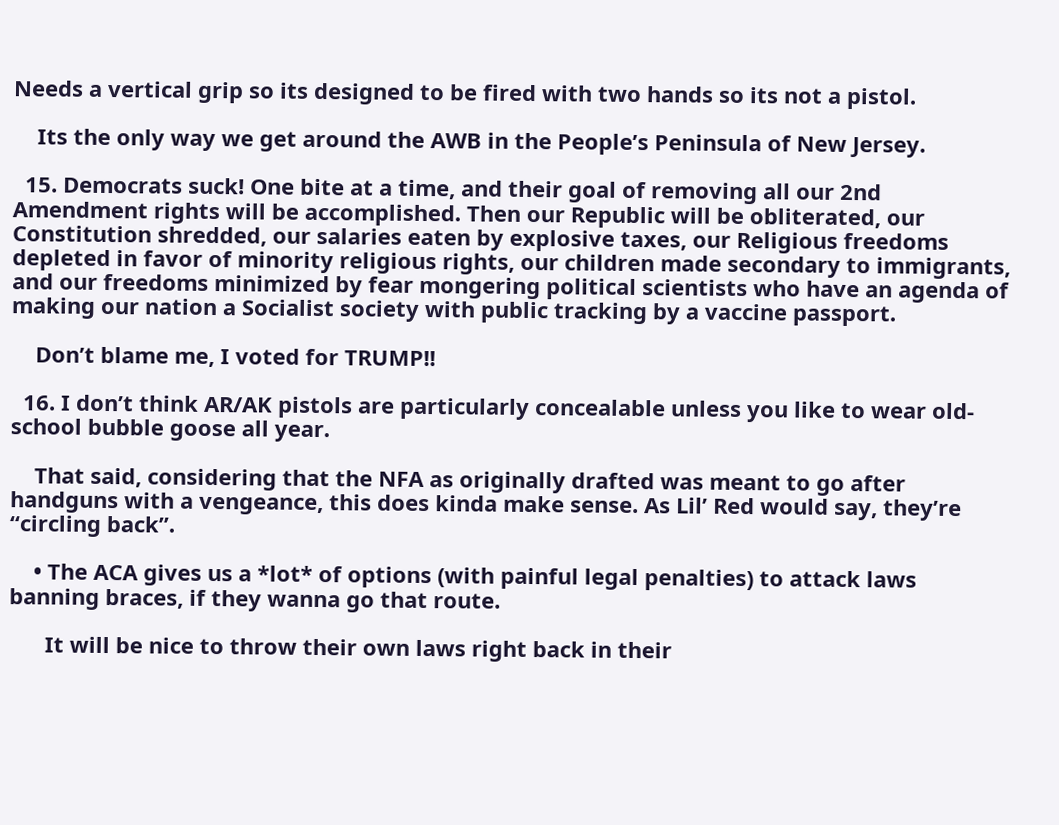Needs a vertical grip so its designed to be fired with two hands so its not a pistol.

    Its the only way we get around the AWB in the People’s Peninsula of New Jersey.

  15. Democrats suck! One bite at a time, and their goal of removing all our 2nd Amendment rights will be accomplished. Then our Republic will be obliterated, our Constitution shredded, our salaries eaten by explosive taxes, our Religious freedoms depleted in favor of minority religious rights, our children made secondary to immigrants, and our freedoms minimized by fear mongering political scientists who have an agenda of making our nation a Socialist society with public tracking by a vaccine passport.

    Don’t blame me, I voted for TRUMP!!

  16. I don’t think AR/AK pistols are particularly concealable unless you like to wear old-school bubble goose all year.

    That said, considering that the NFA as originally drafted was meant to go after handguns with a vengeance, this does kinda make sense. As Lil’ Red would say, they’re “circling back”.

    • The ACA gives us a *lot* of options (with painful legal penalties) to attack laws banning braces, if they wanna go that route.

      It will be nice to throw their own laws right back in their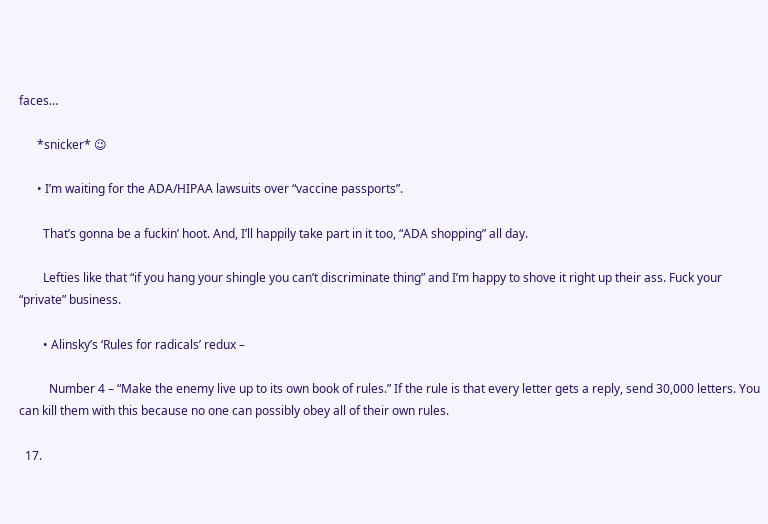faces…

      *snicker* 😉

      • I’m waiting for the ADA/HIPAA lawsuits over “vaccine passports”.

        That’s gonna be a fuckin’ hoot. And, I’ll happily take part in it too, “ADA shopping” all day.

        Lefties like that “if you hang your shingle you can’t discriminate thing” and I’m happy to shove it right up their ass. Fuck your “private” business.

        • Alinsky’s ‘Rules for radicals’ redux –

          Number 4 – “Make the enemy live up to its own book of rules.” If the rule is that every letter gets a reply, send 30,000 letters. You can kill them with this because no one can possibly obey all of their own rules.

  17.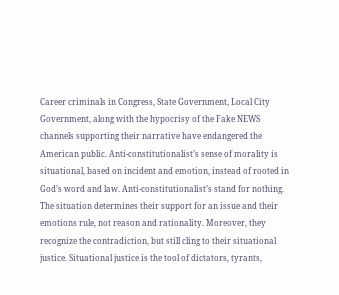Career criminals in Congress, State Government, Local City Government, along with the hypocrisy of the Fake NEWS channels supporting their narrative have endangered the American public. Anti-constitutionalist’s sense of morality is situational, based on incident and emotion, instead of rooted in God’s word and law. Anti-constitutionalist’s stand for nothing. The situation determines their support for an issue and their emotions rule, not reason and rationality. Moreover, they recognize the contradiction, but still cling to their situational justice. Situational justice is the tool of dictators, tyrants,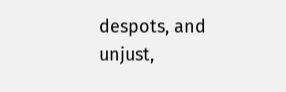despots, and unjust,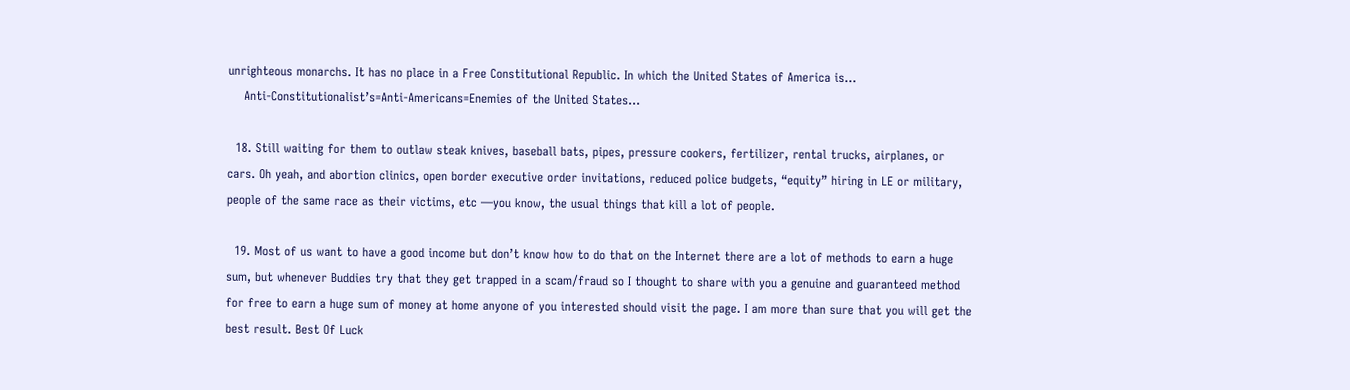unrighteous monarchs. It has no place in a Free Constitutional Republic. In which the United States of America is…
    Anti-Constitutionalist’s=Anti-Americans=Enemies of the United States…

  18. Still waiting for them to outlaw steak knives, baseball bats, pipes, pressure cookers, fertilizer, rental trucks, airplanes, or cars. Oh yeah, and abortion clinics, open border executive order invitations, reduced police budgets, “equity” hiring in LE or military, people of the same race as their victims, etc —you know, the usual things that kill a lot of people.

  19. Most of us want to have a good income but don’t know how to do that on the Internet there are a lot of methods to earn a huge sum, but whenever Buddies try that they get trapped in a scam/fraud so I thought to share with you a genuine and guaranteed method for free to earn a huge sum of money at home anyone of you interested should visit the page. I am more than sure that you will get the best result. Best Of Luck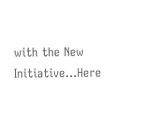with the New Initiative…Here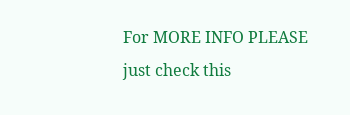For MORE INFO PLEASE just check this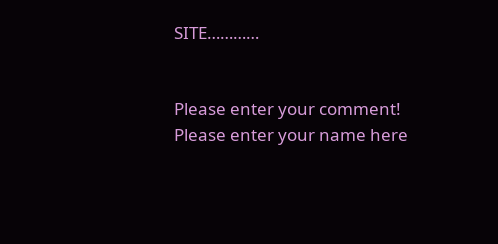SITE…………


Please enter your comment!
Please enter your name here